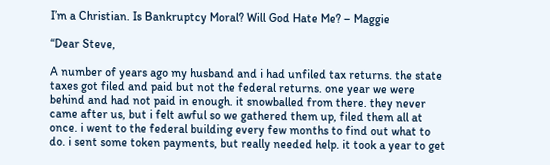I’m a Christian. Is Bankruptcy Moral? Will God Hate Me? – Maggie

“Dear Steve,

A number of years ago my husband and i had unfiled tax returns. the state taxes got filed and paid but not the federal returns. one year we were behind and had not paid in enough. it snowballed from there. they never came after us, but i felt awful so we gathered them up, filed them all at once. i went to the federal building every few months to find out what to do. i sent some token payments, but really needed help. it took a year to get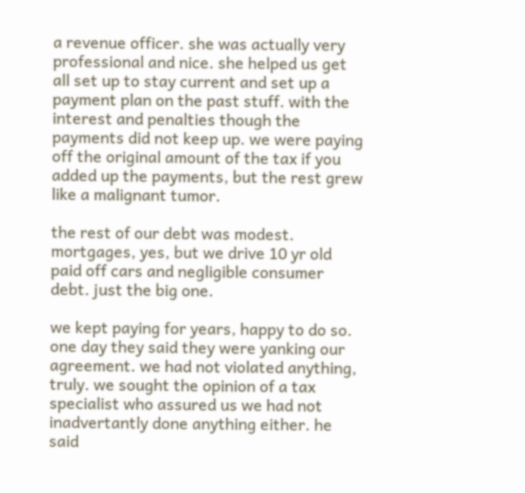a revenue officer. she was actually very professional and nice. she helped us get all set up to stay current and set up a payment plan on the past stuff. with the interest and penalties though the payments did not keep up. we were paying off the original amount of the tax if you added up the payments, but the rest grew like a malignant tumor.

the rest of our debt was modest. mortgages, yes, but we drive 10 yr old paid off cars and negligible consumer debt. just the big one.

we kept paying for years, happy to do so. one day they said they were yanking our agreement. we had not violated anything, truly. we sought the opinion of a tax specialist who assured us we had not inadvertantly done anything either. he said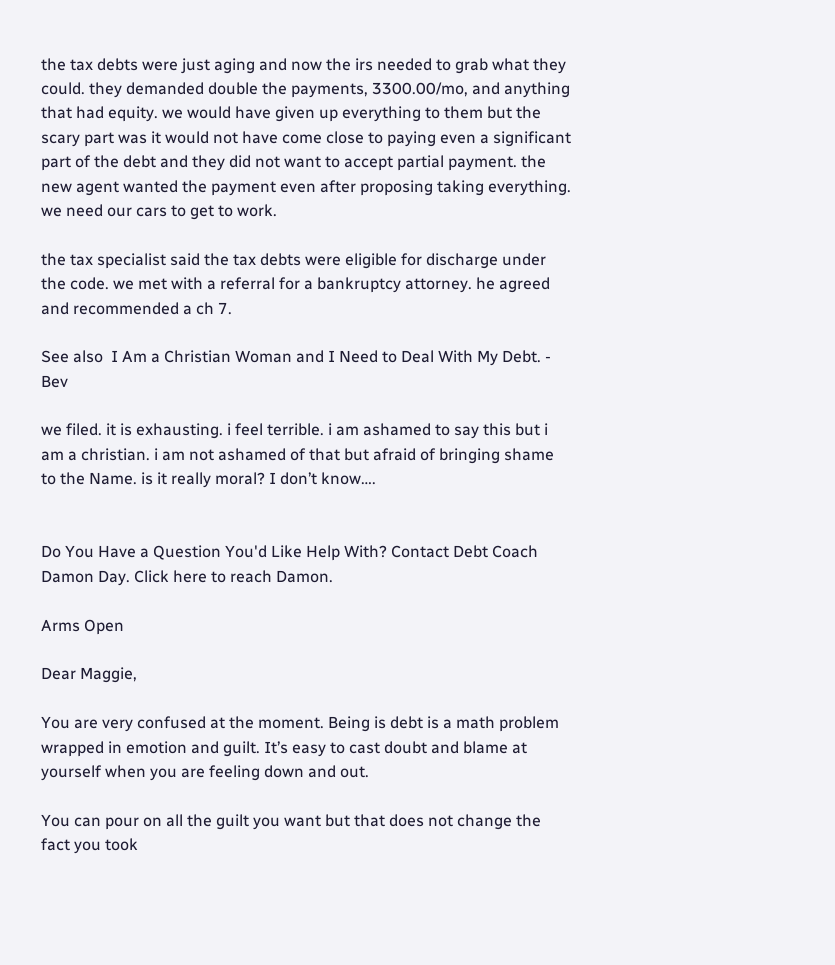the tax debts were just aging and now the irs needed to grab what they could. they demanded double the payments, 3300.00/mo, and anything that had equity. we would have given up everything to them but the scary part was it would not have come close to paying even a significant part of the debt and they did not want to accept partial payment. the new agent wanted the payment even after proposing taking everything. we need our cars to get to work.

the tax specialist said the tax debts were eligible for discharge under the code. we met with a referral for a bankruptcy attorney. he agreed and recommended a ch 7.

See also  I Am a Christian Woman and I Need to Deal With My Debt. - Bev

we filed. it is exhausting. i feel terrible. i am ashamed to say this but i am a christian. i am not ashamed of that but afraid of bringing shame to the Name. is it really moral? I don’t know….


Do You Have a Question You'd Like Help With? Contact Debt Coach Damon Day. Click here to reach Damon.

Arms Open

Dear Maggie,

You are very confused at the moment. Being is debt is a math problem wrapped in emotion and guilt. It’s easy to cast doubt and blame at yourself when you are feeling down and out.

You can pour on all the guilt you want but that does not change the fact you took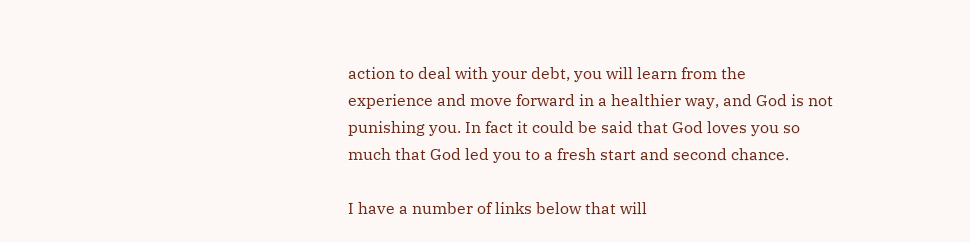action to deal with your debt, you will learn from the experience and move forward in a healthier way, and God is not punishing you. In fact it could be said that God loves you so much that God led you to a fresh start and second chance.

I have a number of links below that will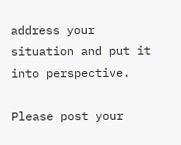address your situation and put it into perspective.

Please post your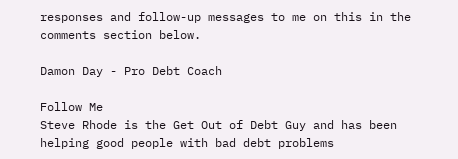responses and follow-up messages to me on this in the comments section below.

Damon Day - Pro Debt Coach

Follow Me
Steve Rhode is the Get Out of Debt Guy and has been helping good people with bad debt problems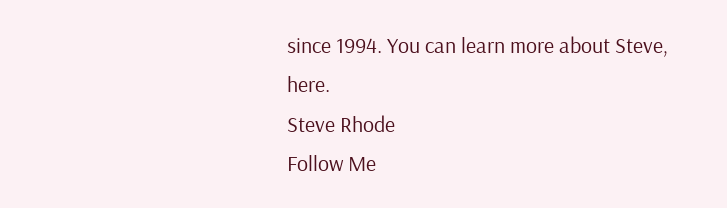since 1994. You can learn more about Steve, here.
Steve Rhode
Follow Me